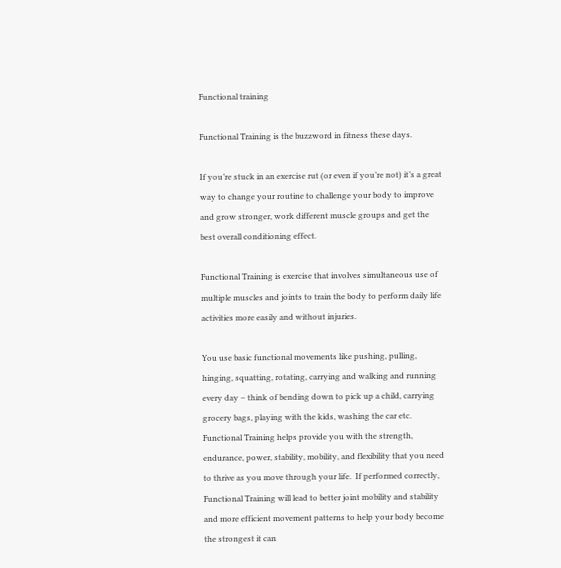Functional training

Functional Training is the buzzword in fitness these days.

If you’re stuck in an exercise rut (or even if you’re not) it’s a great way to change your routine to challenge your body to improve and grow stronger, work different muscle groups and get the best overall conditioning effect.

Functional Training is exercise that involves simultaneous use of multiple muscles and joints to train the body to perform daily life activities more easily and without injuries.

You use basic functional movements like pushing, pulling, hinging, squatting, rotating, carrying and walking and running every day – think of bending down to pick up a child, carrying grocery bags, playing with the kids, washing the car etc.   Functional Training helps provide you with the strength, endurance, power, stability, mobility, and flexibility that you need to thrive as you move through your life.  If performed correctly, Functional Training will lead to better joint mobility and stability and more efficient movement patterns to help your body become the strongest it can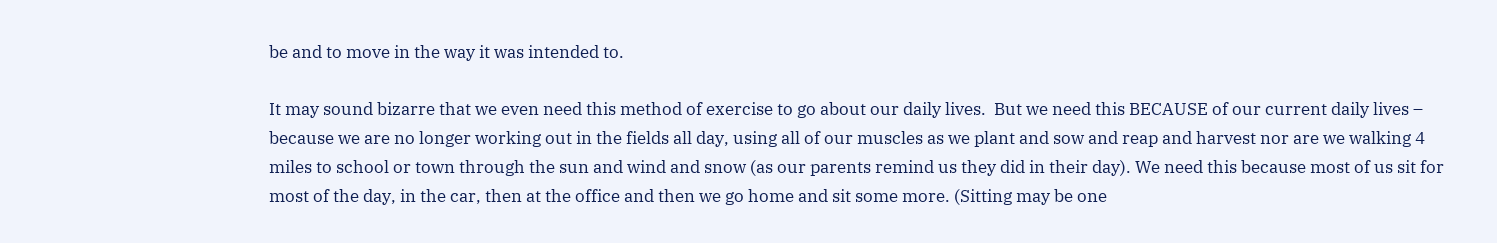be and to move in the way it was intended to.

It may sound bizarre that we even need this method of exercise to go about our daily lives.  But we need this BECAUSE of our current daily lives – because we are no longer working out in the fields all day, using all of our muscles as we plant and sow and reap and harvest nor are we walking 4 miles to school or town through the sun and wind and snow (as our parents remind us they did in their day). We need this because most of us sit for most of the day, in the car, then at the office and then we go home and sit some more. (Sitting may be one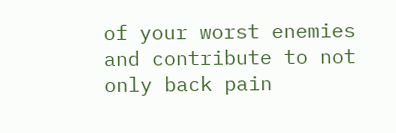of your worst enemies and contribute to not only back pain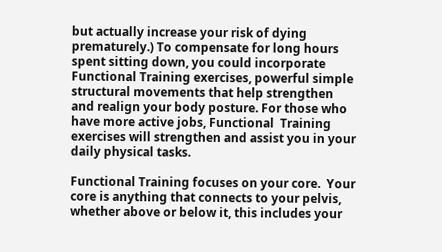but actually increase your risk of dying prematurely.) To compensate for long hours spent sitting down, you could incorporate Functional Training exercises, powerful simple structural movements that help strengthen and realign your body posture. For those who have more active jobs, Functional  Training exercises will strengthen and assist you in your daily physical tasks.

Functional Training focuses on your core.  Your core is anything that connects to your pelvis, whether above or below it, this includes your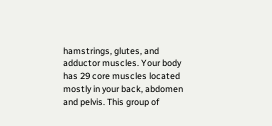hamstrings, glutes, and adductor muscles. Your body has 29 core muscles located mostly in your back, abdomen and pelvis. This group of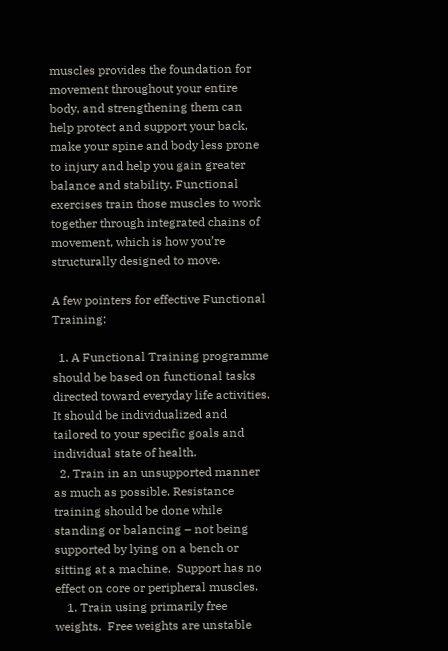muscles provides the foundation for movement throughout your entire body, and strengthening them can help protect and support your back, make your spine and body less prone to injury and help you gain greater balance and stability. Functional exercises train those muscles to work together through integrated chains of movement, which is how you’re structurally designed to move.

A few pointers for effective Functional Training:

  1. A Functional Training programme should be based on functional tasks directed toward everyday life activities.  It should be individualized and tailored to your specific goals and individual state of health.
  2. Train in an unsupported manner as much as possible. Resistance training should be done while standing or balancing – not being supported by lying on a bench or sitting at a machine.  Support has no effect on core or peripheral muscles.
    1. Train using primarily free weights.  Free weights are unstable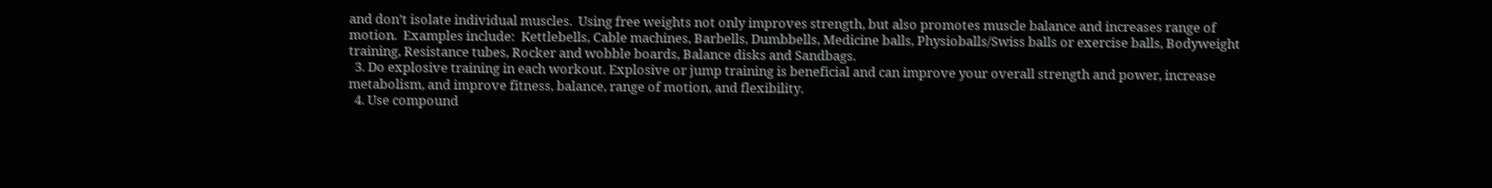and don’t isolate individual muscles.  Using free weights not only improves strength, but also promotes muscle balance and increases range of motion.  Examples include:  Kettlebells, Cable machines, Barbells, Dumbbells, Medicine balls, Physioballs/Swiss balls or exercise balls, Bodyweight training, Resistance tubes, Rocker and wobble boards, Balance disks and Sandbags.
  3. Do explosive training in each workout. Explosive or jump training is beneficial and can improve your overall strength and power, increase metabolism, and improve fitness, balance, range of motion, and flexibility.
  4. Use compound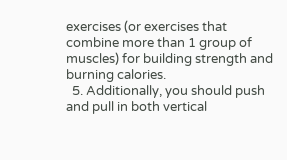exercises (or exercises that combine more than 1 group of muscles) for building strength and burning calories.
  5. Additionally, you should push and pull in both vertical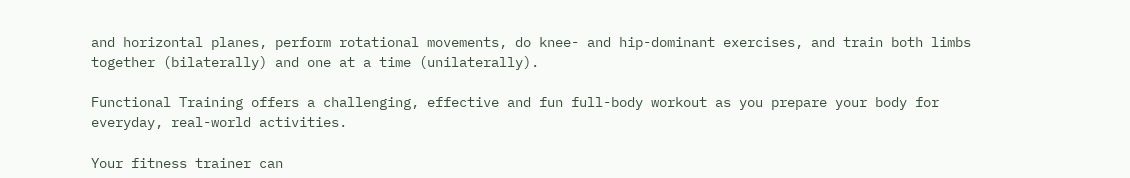and horizontal planes, perform rotational movements, do knee- and hip-dominant exercises, and train both limbs together (bilaterally) and one at a time (unilaterally).

Functional Training offers a challenging, effective and fun full-body workout as you prepare your body for everyday, real-world activities.

Your fitness trainer can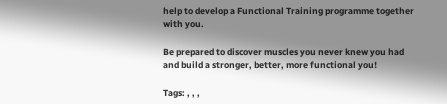help to develop a Functional Training programme together with you.

Be prepared to discover muscles you never knew you had and build a stronger, better, more functional you!

Tags: , , ,